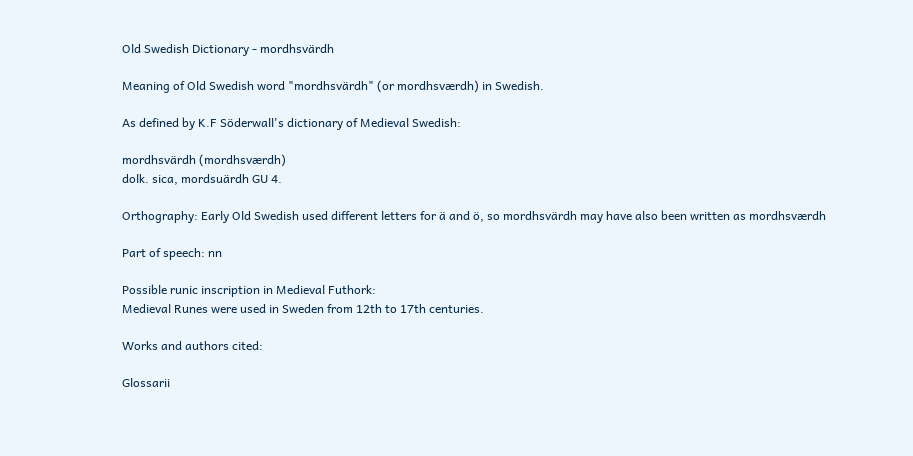Old Swedish Dictionary - mordhsvärdh

Meaning of Old Swedish word "mordhsvärdh" (or mordhsværdh) in Swedish.

As defined by K.F Söderwall's dictionary of Medieval Swedish:

mordhsvärdh (mordhsværdh)
dolk. sica, mordsuärdh GU 4.

Orthography: Early Old Swedish used different letters for ä and ö, so mordhsvärdh may have also been written as mordhsværdh

Part of speech: nn

Possible runic inscription in Medieval Futhork:
Medieval Runes were used in Sweden from 12th to 17th centuries.

Works and authors cited:

Glossarii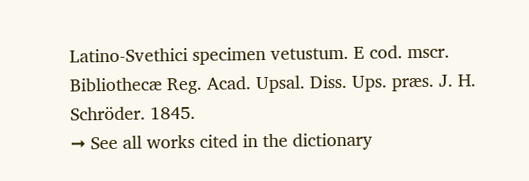Latino-Svethici specimen vetustum. E cod. mscr. Bibliothecæ Reg. Acad. Upsal. Diss. Ups. præs. J. H. Schröder. 1845.
➞ See all works cited in the dictionary